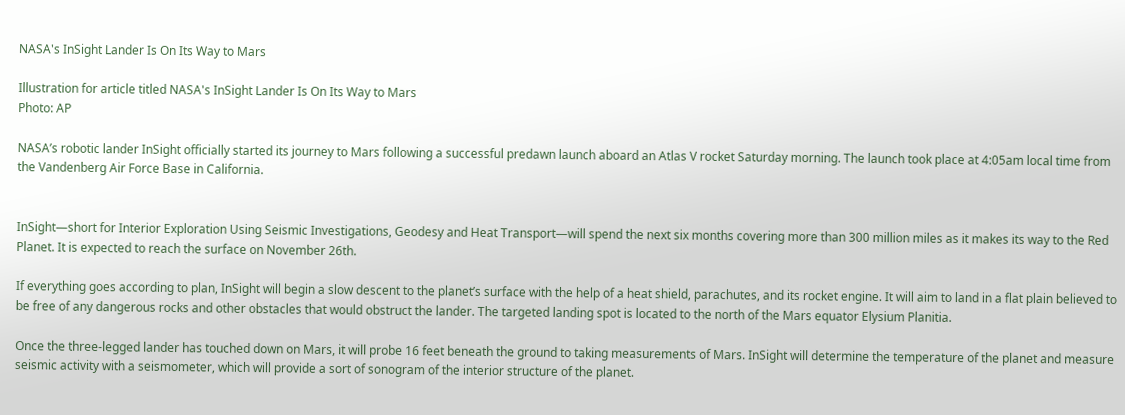NASA's InSight Lander Is On Its Way to Mars

Illustration for article titled NASA's InSight Lander Is On Its Way to Mars
Photo: AP

NASA’s robotic lander InSight officially started its journey to Mars following a successful predawn launch aboard an Atlas V rocket Saturday morning. The launch took place at 4:05am local time from the Vandenberg Air Force Base in California.


InSight—short for Interior Exploration Using Seismic Investigations, Geodesy and Heat Transport—will spend the next six months covering more than 300 million miles as it makes its way to the Red Planet. It is expected to reach the surface on November 26th.

If everything goes according to plan, InSight will begin a slow descent to the planet’s surface with the help of a heat shield, parachutes, and its rocket engine. It will aim to land in a flat plain believed to be free of any dangerous rocks and other obstacles that would obstruct the lander. The targeted landing spot is located to the north of the Mars equator Elysium Planitia.

Once the three-legged lander has touched down on Mars, it will probe 16 feet beneath the ground to taking measurements of Mars. InSight will determine the temperature of the planet and measure seismic activity with a seismometer, which will provide a sort of sonogram of the interior structure of the planet.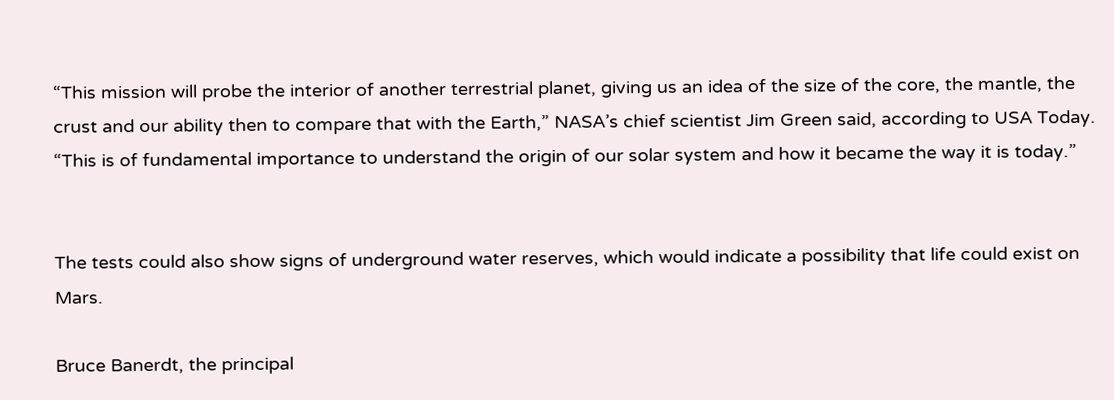“This mission will probe the interior of another terrestrial planet, giving us an idea of the size of the core, the mantle, the crust and our ability then to compare that with the Earth,” NASA’s chief scientist Jim Green said, according to USA Today. “This is of fundamental importance to understand the origin of our solar system and how it became the way it is today.”


The tests could also show signs of underground water reserves, which would indicate a possibility that life could exist on Mars.

Bruce Banerdt, the principal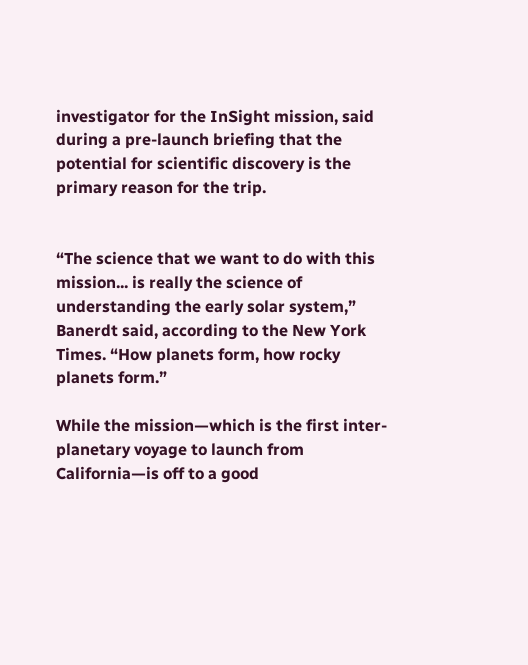investigator for the InSight mission, said during a pre-launch briefing that the potential for scientific discovery is the primary reason for the trip.


“The science that we want to do with this mission... is really the science of understanding the early solar system,” Banerdt said, according to the New York Times. “How planets form, how rocky planets form.”

While the mission—which is the first inter-planetary voyage to launch from California—is off to a good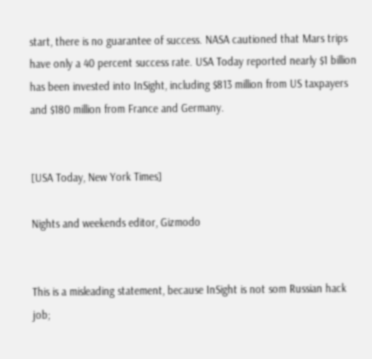start, there is no guarantee of success. NASA cautioned that Mars trips have only a 40 percent success rate. USA Today reported nearly $1 billion has been invested into InSight, including $813 million from US taxpayers and $180 million from France and Germany.


[USA Today, New York Times]

Nights and weekends editor, Gizmodo


This is a misleading statement, because InSight is not som Russian hack job;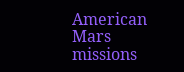American Mars missions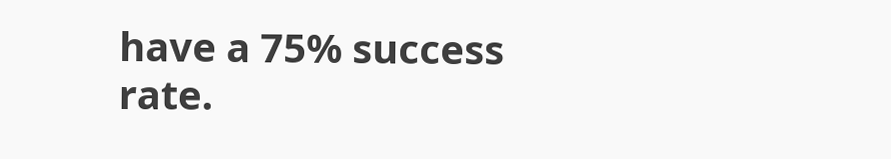have a 75% success rate.